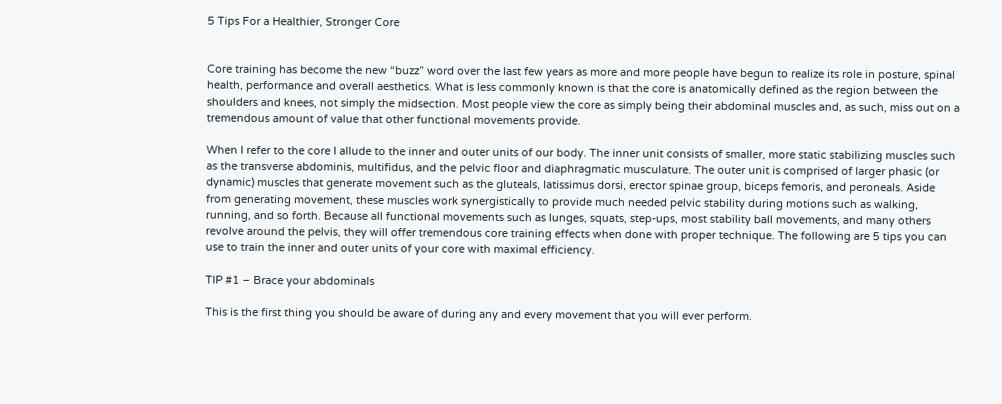5 Tips For a Healthier, Stronger Core


Core training has become the new “buzz” word over the last few years as more and more people have begun to realize its role in posture, spinal health, performance and overall aesthetics. What is less commonly known is that the core is anatomically defined as the region between the shoulders and knees, not simply the midsection. Most people view the core as simply being their abdominal muscles and, as such, miss out on a tremendous amount of value that other functional movements provide.

When I refer to the core I allude to the inner and outer units of our body. The inner unit consists of smaller, more static stabilizing muscles such as the transverse abdominis, multifidus, and the pelvic floor and diaphragmatic musculature. The outer unit is comprised of larger phasic (or dynamic) muscles that generate movement such as the gluteals, latissimus dorsi, erector spinae group, biceps femoris, and peroneals. Aside from generating movement, these muscles work synergistically to provide much needed pelvic stability during motions such as walking, running, and so forth. Because all functional movements such as lunges, squats, step-ups, most stability ball movements, and many others revolve around the pelvis, they will offer tremendous core training effects when done with proper technique. The following are 5 tips you can use to train the inner and outer units of your core with maximal efficiency.

TIP #1 – Brace your abdominals

This is the first thing you should be aware of during any and every movement that you will ever perform.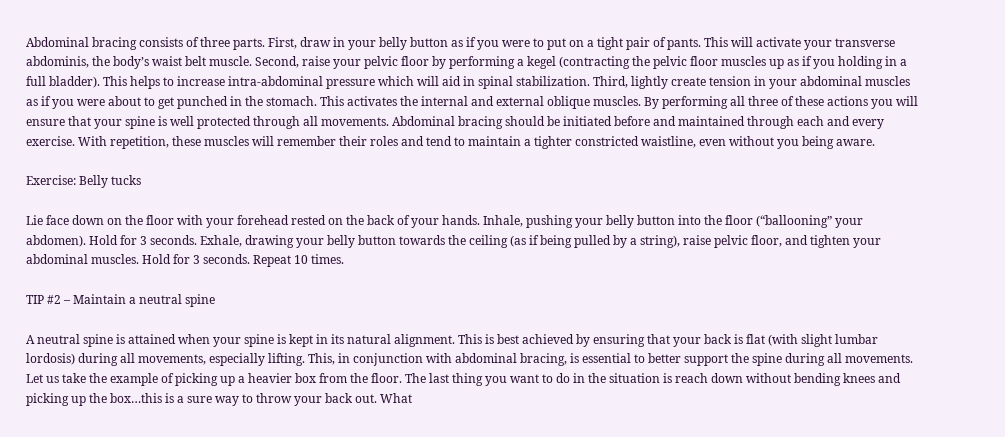Abdominal bracing consists of three parts. First, draw in your belly button as if you were to put on a tight pair of pants. This will activate your transverse abdominis, the body’s waist belt muscle. Second, raise your pelvic floor by performing a kegel (contracting the pelvic floor muscles up as if you holding in a full bladder). This helps to increase intra-abdominal pressure which will aid in spinal stabilization. Third, lightly create tension in your abdominal muscles as if you were about to get punched in the stomach. This activates the internal and external oblique muscles. By performing all three of these actions you will ensure that your spine is well protected through all movements. Abdominal bracing should be initiated before and maintained through each and every exercise. With repetition, these muscles will remember their roles and tend to maintain a tighter constricted waistline, even without you being aware.

Exercise: Belly tucks

Lie face down on the floor with your forehead rested on the back of your hands. Inhale, pushing your belly button into the floor (“ballooning” your abdomen). Hold for 3 seconds. Exhale, drawing your belly button towards the ceiling (as if being pulled by a string), raise pelvic floor, and tighten your abdominal muscles. Hold for 3 seconds. Repeat 10 times.

TIP #2 – Maintain a neutral spine

A neutral spine is attained when your spine is kept in its natural alignment. This is best achieved by ensuring that your back is flat (with slight lumbar lordosis) during all movements, especially lifting. This, in conjunction with abdominal bracing, is essential to better support the spine during all movements. Let us take the example of picking up a heavier box from the floor. The last thing you want to do in the situation is reach down without bending knees and picking up the box…this is a sure way to throw your back out. What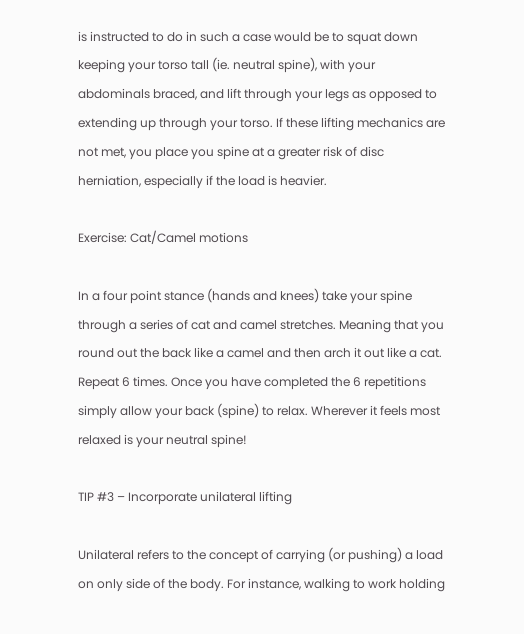is instructed to do in such a case would be to squat down keeping your torso tall (ie. neutral spine), with your abdominals braced, and lift through your legs as opposed to extending up through your torso. If these lifting mechanics are not met, you place you spine at a greater risk of disc herniation, especially if the load is heavier.

Exercise: Cat/Camel motions

In a four point stance (hands and knees) take your spine through a series of cat and camel stretches. Meaning that you round out the back like a camel and then arch it out like a cat. Repeat 6 times. Once you have completed the 6 repetitions simply allow your back (spine) to relax. Wherever it feels most relaxed is your neutral spine!

TIP #3 – Incorporate unilateral lifting

Unilateral refers to the concept of carrying (or pushing) a load on only side of the body. For instance, walking to work holding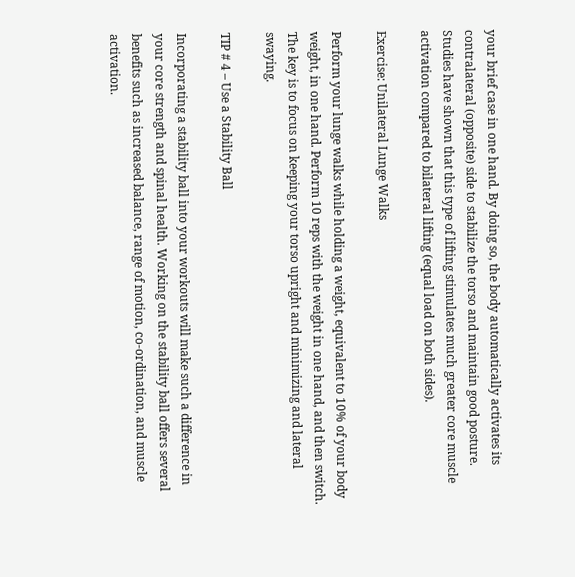your brief case in one hand. By doing so, the body automatically activates its contralateral (opposite) side to stabilize the torso and maintain good posture. Studies have shown that this type of lifting stimulates much greater core muscle activation compared to bilateral lifting (equal load on both sides).

Exercise: Unilateral Lunge Walks

Perform your lunge walks while holding a weight, equivalent to 10% of your body weight, in one hand. Perform 10 reps with the weight in one hand, and then switch. The key is to focus on keeping your torso upright and minimizing and lateral swaying.

TIP # 4 – Use a Stability Ball

Incorporating a stability ball into your workouts will make such a difference in your core strength and spinal health. Working on the stability ball offers several benefits such as increased balance, range of motion, co-ordination, and muscle activation.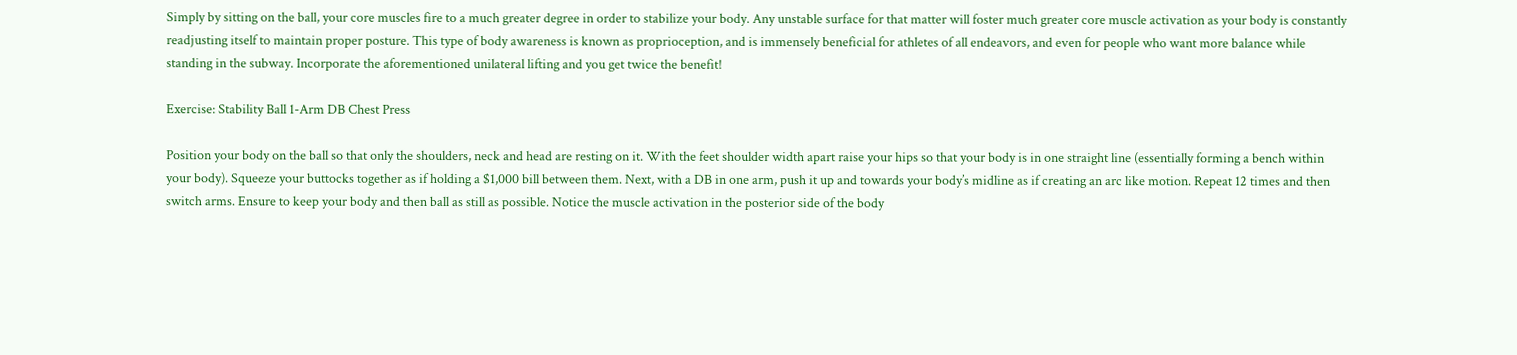Simply by sitting on the ball, your core muscles fire to a much greater degree in order to stabilize your body. Any unstable surface for that matter will foster much greater core muscle activation as your body is constantly readjusting itself to maintain proper posture. This type of body awareness is known as proprioception, and is immensely beneficial for athletes of all endeavors, and even for people who want more balance while standing in the subway. Incorporate the aforementioned unilateral lifting and you get twice the benefit!

Exercise: Stability Ball 1-Arm DB Chest Press

Position your body on the ball so that only the shoulders, neck and head are resting on it. With the feet shoulder width apart raise your hips so that your body is in one straight line (essentially forming a bench within your body). Squeeze your buttocks together as if holding a $1,000 bill between them. Next, with a DB in one arm, push it up and towards your body’s midline as if creating an arc like motion. Repeat 12 times and then switch arms. Ensure to keep your body and then ball as still as possible. Notice the muscle activation in the posterior side of the body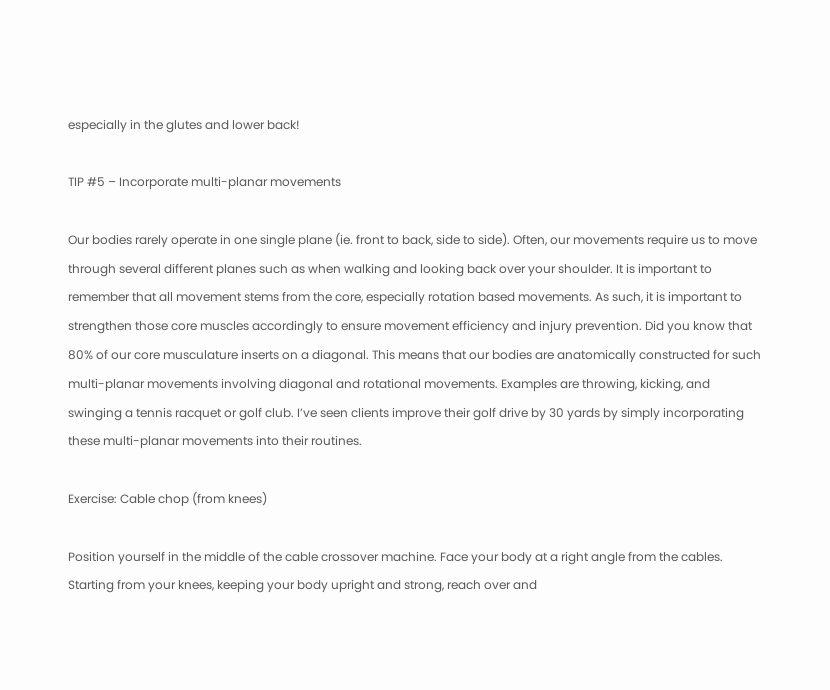especially in the glutes and lower back!

TIP #5 – Incorporate multi-planar movements

Our bodies rarely operate in one single plane (ie. front to back, side to side). Often, our movements require us to move through several different planes such as when walking and looking back over your shoulder. It is important to remember that all movement stems from the core, especially rotation based movements. As such, it is important to strengthen those core muscles accordingly to ensure movement efficiency and injury prevention. Did you know that 80% of our core musculature inserts on a diagonal. This means that our bodies are anatomically constructed for such multi-planar movements involving diagonal and rotational movements. Examples are throwing, kicking, and swinging a tennis racquet or golf club. I’ve seen clients improve their golf drive by 30 yards by simply incorporating these multi-planar movements into their routines.

Exercise: Cable chop (from knees)

Position yourself in the middle of the cable crossover machine. Face your body at a right angle from the cables. Starting from your knees, keeping your body upright and strong, reach over and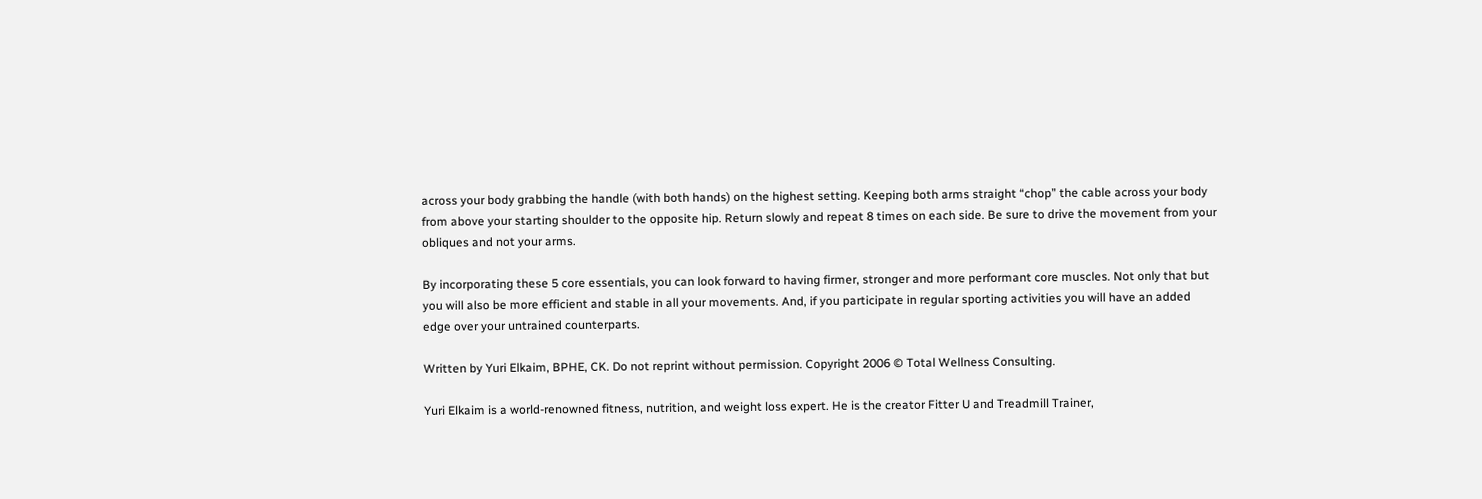across your body grabbing the handle (with both hands) on the highest setting. Keeping both arms straight “chop” the cable across your body from above your starting shoulder to the opposite hip. Return slowly and repeat 8 times on each side. Be sure to drive the movement from your obliques and not your arms.

By incorporating these 5 core essentials, you can look forward to having firmer, stronger and more performant core muscles. Not only that but you will also be more efficient and stable in all your movements. And, if you participate in regular sporting activities you will have an added edge over your untrained counterparts.

Written by Yuri Elkaim, BPHE, CK. Do not reprint without permission. Copyright 2006 © Total Wellness Consulting.

Yuri Elkaim is a world-renowned fitness, nutrition, and weight loss expert. He is the creator Fitter U and Treadmill Trainer,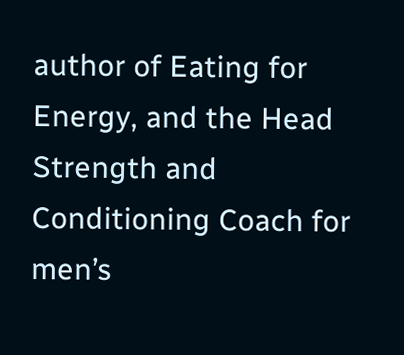author of Eating for Energy, and the Head Strength and Conditioning Coach for men’s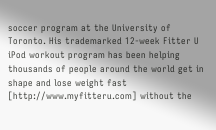soccer program at the University of Toronto. His trademarked 12-week Fitter U iPod workout program has been helping thousands of people around the world get in shape and lose weight fast [http://www.myfitteru.com] without the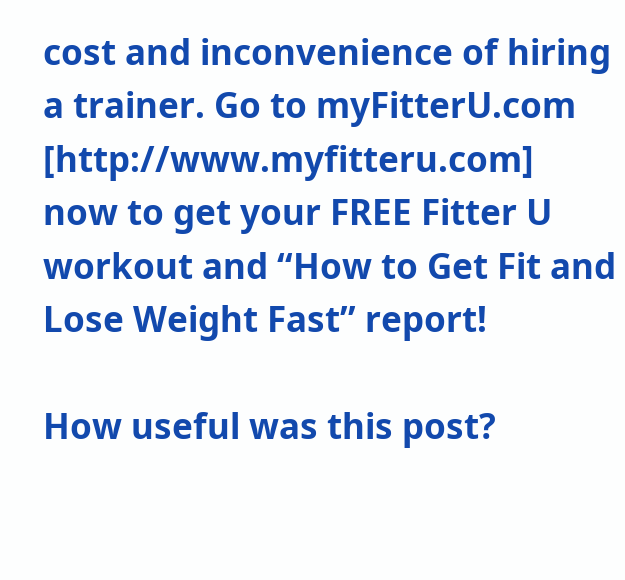cost and inconvenience of hiring a trainer. Go to myFitterU.com [http://www.myfitteru.com] now to get your FREE Fitter U workout and “How to Get Fit and Lose Weight Fast” report!

How useful was this post?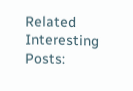Related Interesting Posts: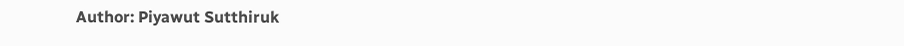Author: Piyawut Sutthiruk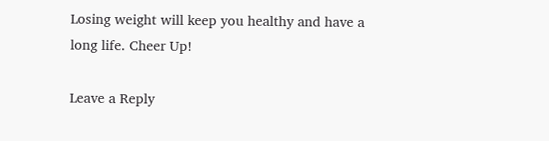Losing weight will keep you healthy and have a long life. Cheer Up!

Leave a Reply